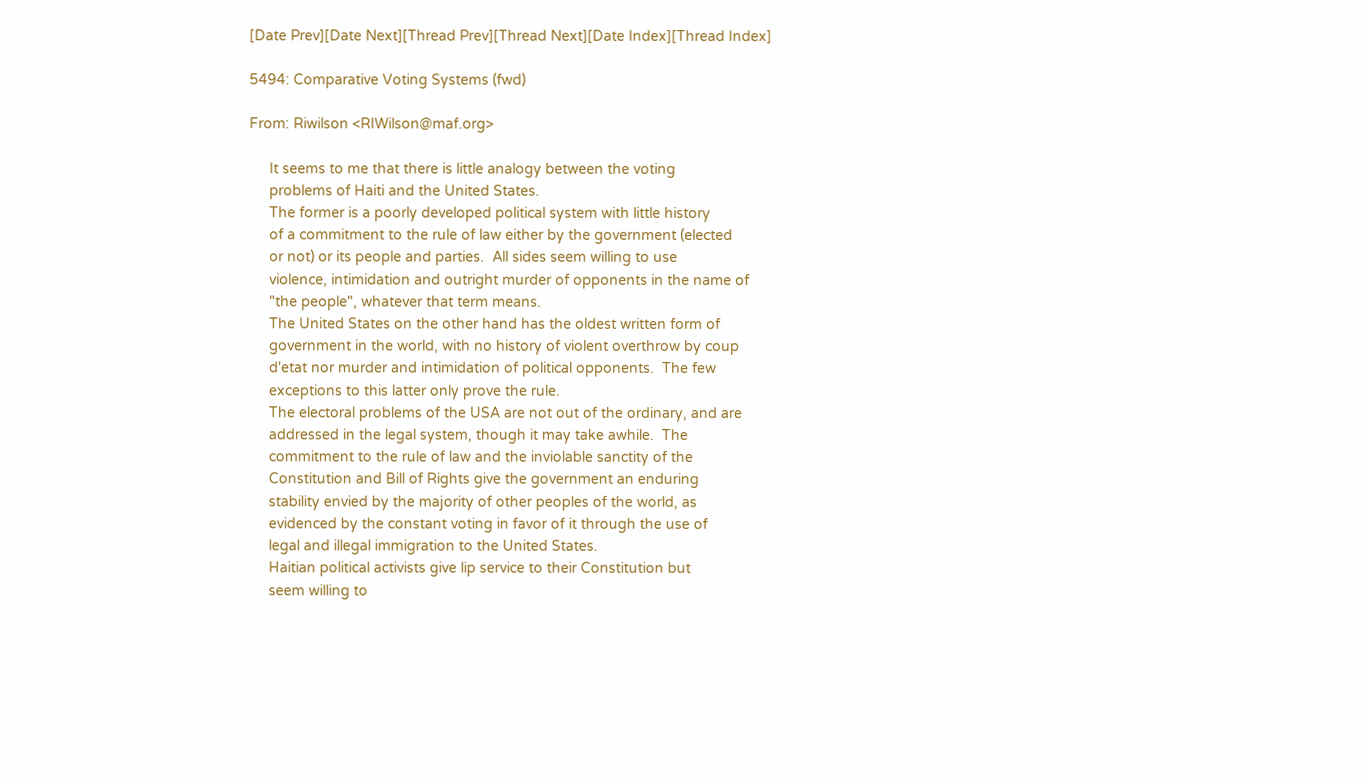[Date Prev][Date Next][Thread Prev][Thread Next][Date Index][Thread Index]

5494: Comparative Voting Systems (fwd)

From: Riwilson <RIWilson@maf.org>

     It seems to me that there is little analogy between the voting
     problems of Haiti and the United States.
     The former is a poorly developed political system with little history
     of a commitment to the rule of law either by the government (elected
     or not) or its people and parties.  All sides seem willing to use
     violence, intimidation and outright murder of opponents in the name of
     "the people", whatever that term means.
     The United States on the other hand has the oldest written form of
     government in the world, with no history of violent overthrow by coup
     d'etat nor murder and intimidation of political opponents.  The few
     exceptions to this latter only prove the rule.
     The electoral problems of the USA are not out of the ordinary, and are
     addressed in the legal system, though it may take awhile.  The
     commitment to the rule of law and the inviolable sanctity of the
     Constitution and Bill of Rights give the government an enduring
     stability envied by the majority of other peoples of the world, as
     evidenced by the constant voting in favor of it through the use of
     legal and illegal immigration to the United States.
     Haitian political activists give lip service to their Constitution but
     seem willing to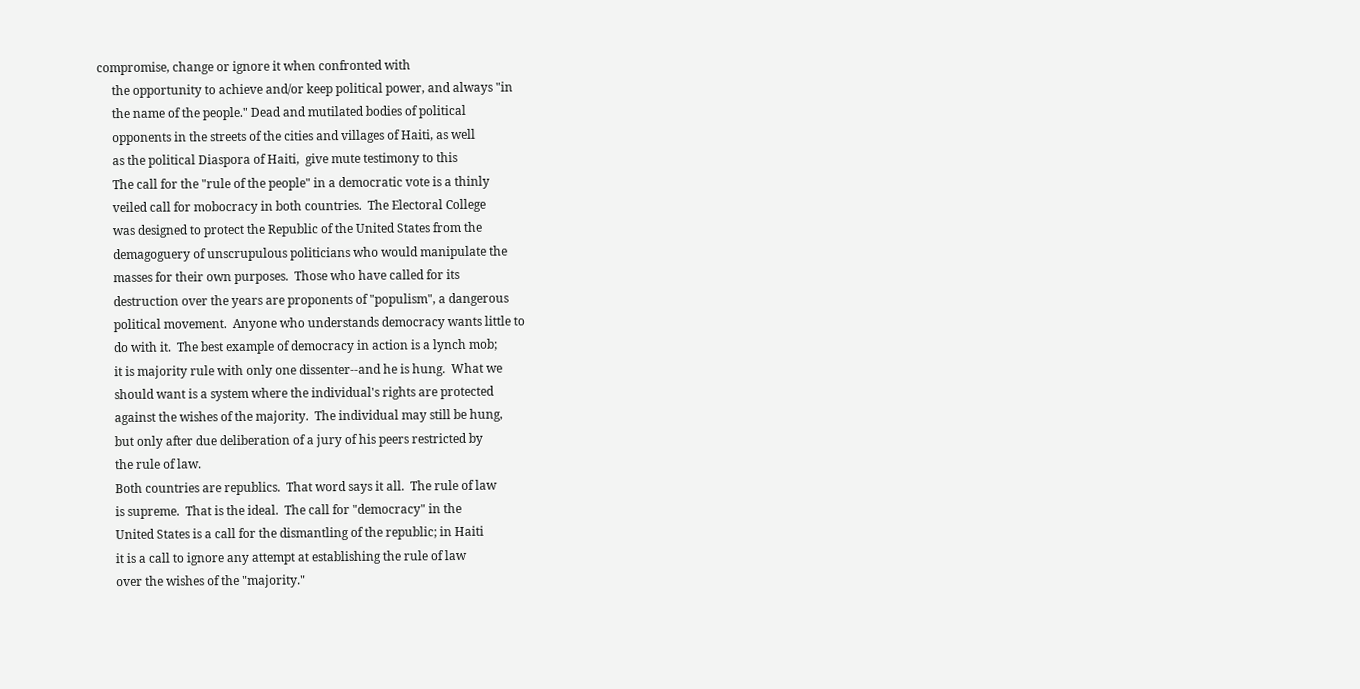compromise, change or ignore it when confronted with
     the opportunity to achieve and/or keep political power, and always "in
     the name of the people." Dead and mutilated bodies of political
     opponents in the streets of the cities and villages of Haiti, as well
     as the political Diaspora of Haiti,  give mute testimony to this
     The call for the "rule of the people" in a democratic vote is a thinly
     veiled call for mobocracy in both countries.  The Electoral College
     was designed to protect the Republic of the United States from the
     demagoguery of unscrupulous politicians who would manipulate the
     masses for their own purposes.  Those who have called for its
     destruction over the years are proponents of "populism", a dangerous
     political movement.  Anyone who understands democracy wants little to
     do with it.  The best example of democracy in action is a lynch mob;
     it is majority rule with only one dissenter--and he is hung.  What we
     should want is a system where the individual's rights are protected
     against the wishes of the majority.  The individual may still be hung,
     but only after due deliberation of a jury of his peers restricted by
     the rule of law.
     Both countries are republics.  That word says it all.  The rule of law
     is supreme.  That is the ideal.  The call for "democracy" in the
     United States is a call for the dismantling of the republic; in Haiti
     it is a call to ignore any attempt at establishing the rule of law
     over the wishes of the "majority."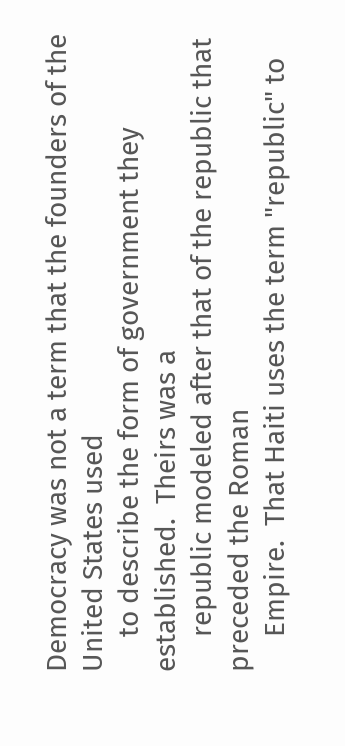Democracy was not a term that the founders of the United States used
     to describe the form of government they established.  Theirs was a
     republic modeled after that of the republic that preceded the Roman
     Empire.  That Haiti uses the term "republic" to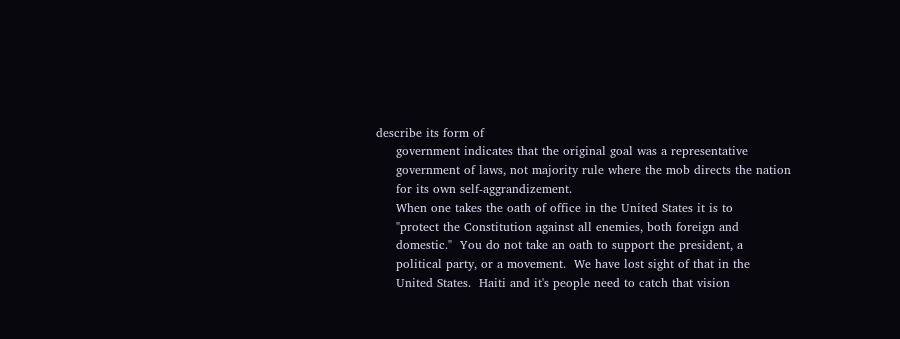describe its form of
     government indicates that the original goal was a representative
     government of laws, not majority rule where the mob directs the nation
     for its own self-aggrandizement.
     When one takes the oath of office in the United States it is to
     "protect the Constitution against all enemies, both foreign and
     domestic."  You do not take an oath to support the president, a
     political party, or a movement.  We have lost sight of that in the
     United States.  Haiti and it's people need to catch that vision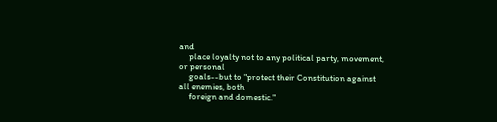and
     place loyalty not to any political party, movement, or personal
     goals--but to "protect their Constitution against all enemies, both
     foreign and domestic."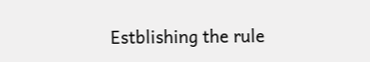Estblishing the rule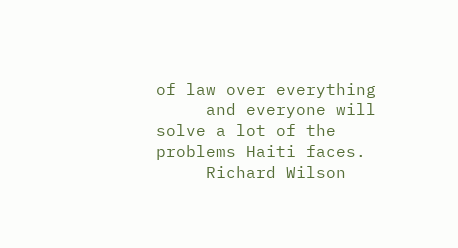of law over everything
     and everyone will solve a lot of the problems Haiti faces.
     Richard Wilson